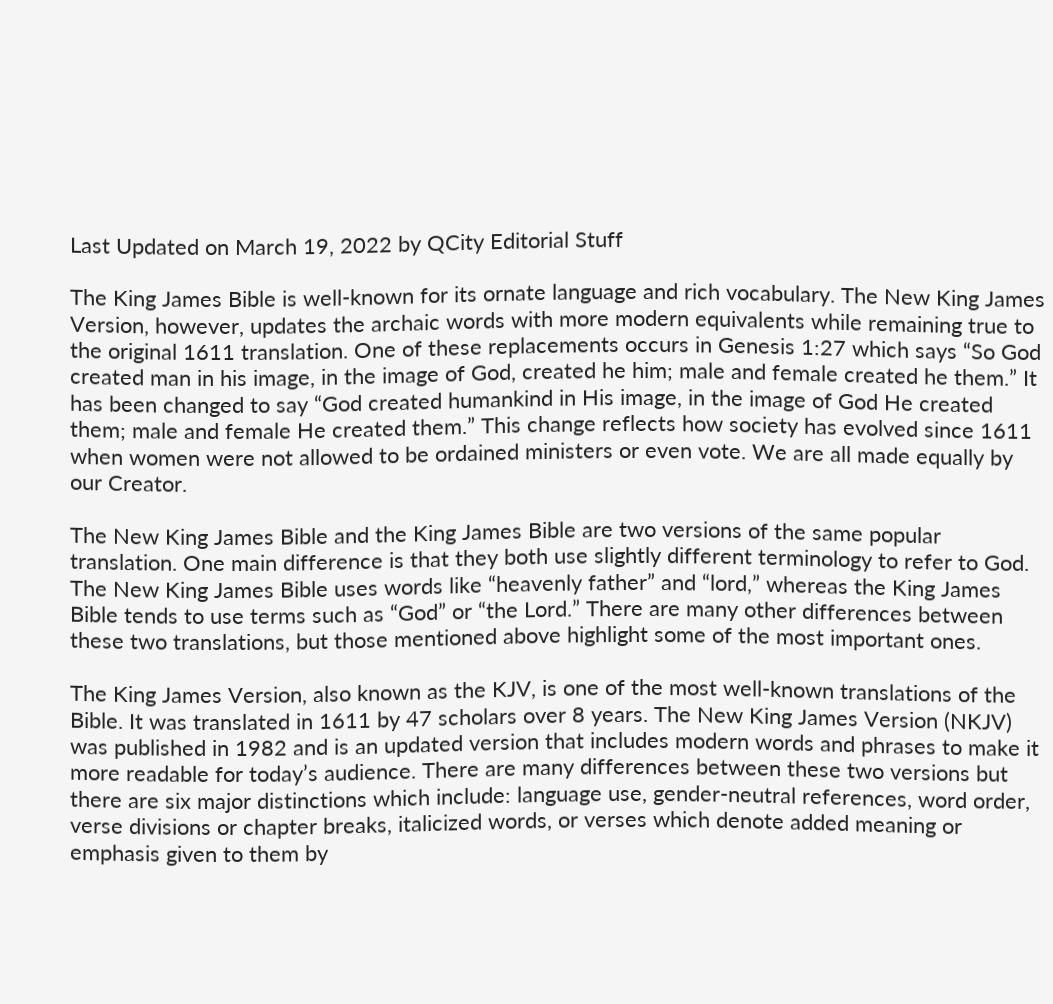Last Updated on March 19, 2022 by QCity Editorial Stuff

The King James Bible is well-known for its ornate language and rich vocabulary. The New King James Version, however, updates the archaic words with more modern equivalents while remaining true to the original 1611 translation. One of these replacements occurs in Genesis 1:27 which says “So God created man in his image, in the image of God, created he him; male and female created he them.” It has been changed to say “God created humankind in His image, in the image of God He created them; male and female He created them.” This change reflects how society has evolved since 1611 when women were not allowed to be ordained ministers or even vote. We are all made equally by our Creator.

The New King James Bible and the King James Bible are two versions of the same popular translation. One main difference is that they both use slightly different terminology to refer to God. The New King James Bible uses words like “heavenly father” and “lord,” whereas the King James Bible tends to use terms such as “God” or “the Lord.” There are many other differences between these two translations, but those mentioned above highlight some of the most important ones.

The King James Version, also known as the KJV, is one of the most well-known translations of the Bible. It was translated in 1611 by 47 scholars over 8 years. The New King James Version (NKJV) was published in 1982 and is an updated version that includes modern words and phrases to make it more readable for today’s audience. There are many differences between these two versions but there are six major distinctions which include: language use, gender-neutral references, word order, verse divisions or chapter breaks, italicized words, or verses which denote added meaning or emphasis given to them by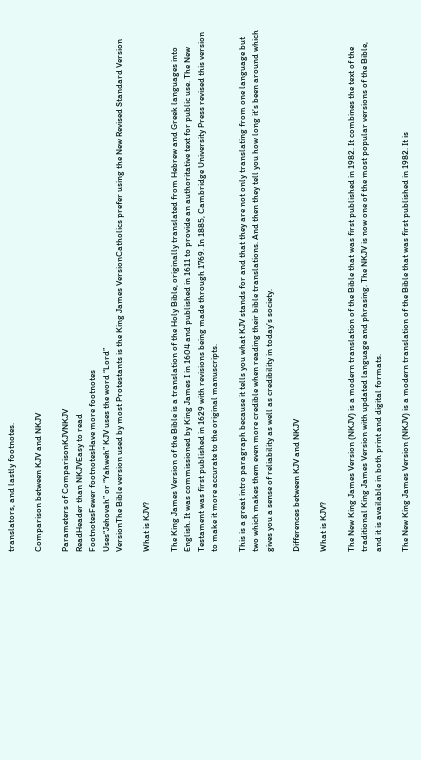translators, and lastly footnotes.

Comparison between KJV and NKJV

Parameters of ComparisonKJVNKJV
ReadHeader than NKJVEasy to read
FootnotesFewer footnotesHave more footnotes
Uses“Jehovah” or “Yahweh” KJV uses the word “Lord”
VersionThe Bible version used by most Protestants is the King James VersionCatholics prefer using the New Revised Standard Version

What is KJV?

The King James Version of the Bible is a translation of the Holy Bible, originally translated from Hebrew and Greek languages into English. It was commissioned by King James I in 1604 and published in 1611 to provide an authoritative text for public use. The New Testament was first published in 1629 with revisions being made through 1769. In 1885, Cambridge University Press revised this version to make it more accurate to the original manuscripts.

This is a great intro paragraph because it tells you what KJV stands for and that they are not only translating from one language but two which makes them even more credible when reading their bible translations. And then they tell you how long it’s been around which gives you a sense of reliability as well as credibility in today’s society.

Differences between KJV and NKJV

What is KJV?

The New King James Version (NKJV) is a modern translation of the Bible that was first published in 1982. It combines the text of the traditional King James Version with updated language and phrasing. The NKJV is now one of the most popular versions of the Bible, and it is available in both print and digital formats.

The New King James Version (NKJV) is a modern translation of the Bible that was first published in 1982. It is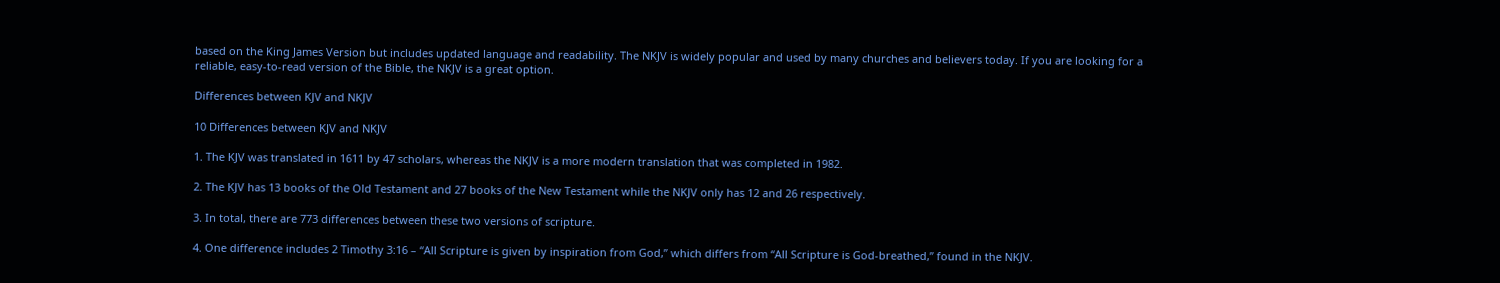based on the King James Version but includes updated language and readability. The NKJV is widely popular and used by many churches and believers today. If you are looking for a reliable, easy-to-read version of the Bible, the NKJV is a great option.

Differences between KJV and NKJV

10 Differences between KJV and NKJV

1. The KJV was translated in 1611 by 47 scholars, whereas the NKJV is a more modern translation that was completed in 1982.

2. The KJV has 13 books of the Old Testament and 27 books of the New Testament while the NKJV only has 12 and 26 respectively.

3. In total, there are 773 differences between these two versions of scripture.

4. One difference includes 2 Timothy 3:16 – “All Scripture is given by inspiration from God,” which differs from “All Scripture is God-breathed,” found in the NKJV.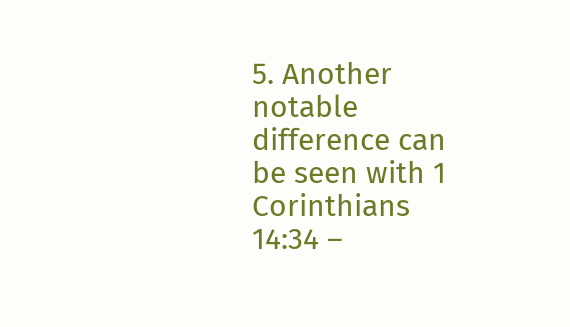5. Another notable difference can be seen with 1 Corinthians 14:34 –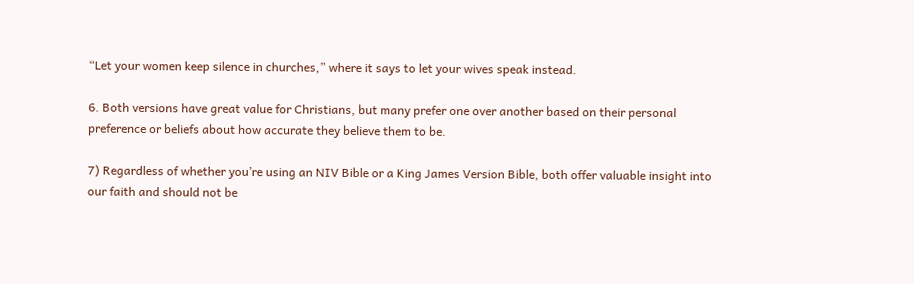“Let your women keep silence in churches,” where it says to let your wives speak instead.

6. Both versions have great value for Christians, but many prefer one over another based on their personal preference or beliefs about how accurate they believe them to be.

7) Regardless of whether you’re using an NIV Bible or a King James Version Bible, both offer valuable insight into our faith and should not be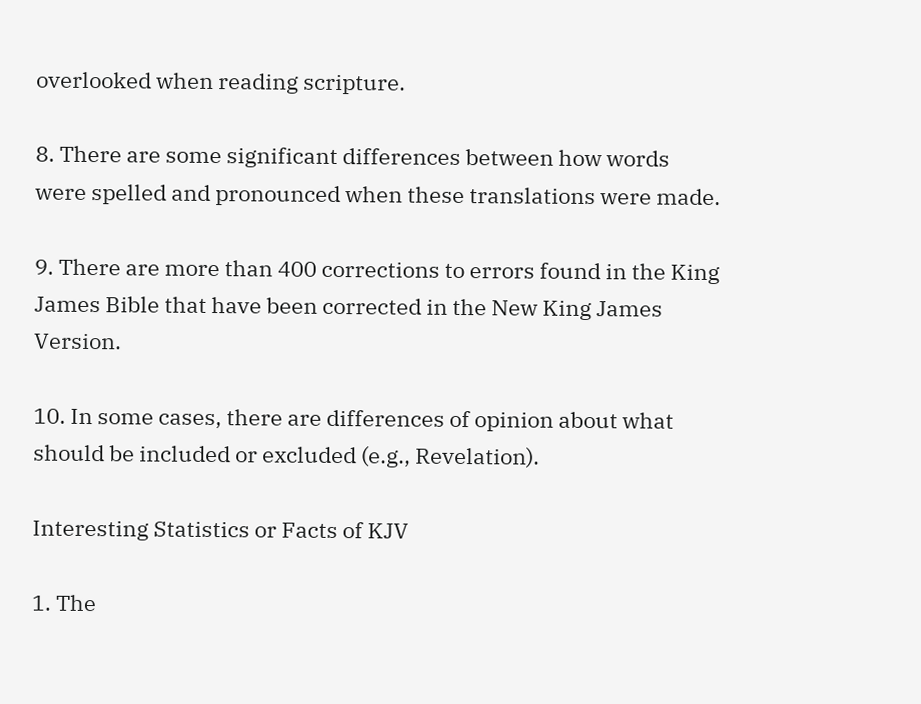overlooked when reading scripture.

8. There are some significant differences between how words were spelled and pronounced when these translations were made.

9. There are more than 400 corrections to errors found in the King James Bible that have been corrected in the New King James Version.

10. In some cases, there are differences of opinion about what should be included or excluded (e.g., Revelation).

Interesting Statistics or Facts of KJV

1. The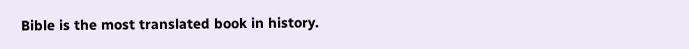Bible is the most translated book in history.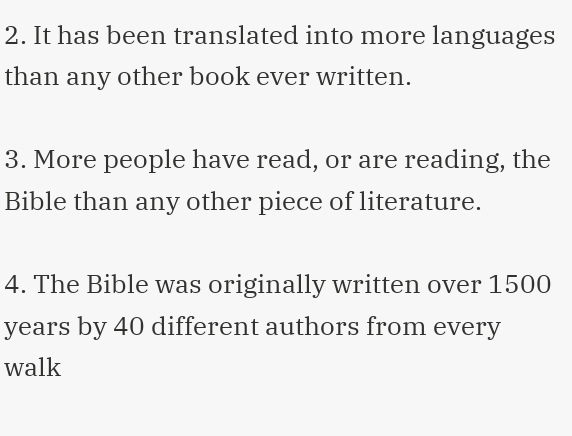2. It has been translated into more languages than any other book ever written.

3. More people have read, or are reading, the Bible than any other piece of literature.

4. The Bible was originally written over 1500 years by 40 different authors from every walk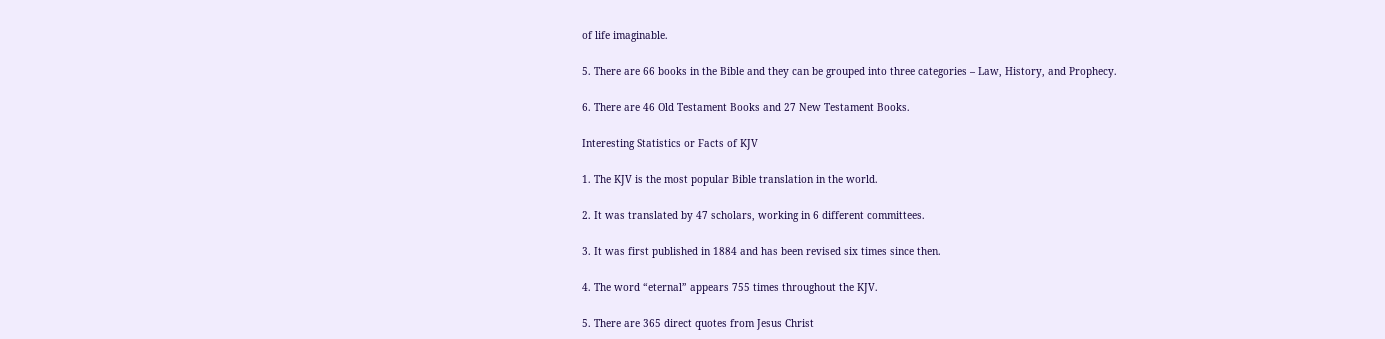of life imaginable.

5. There are 66 books in the Bible and they can be grouped into three categories – Law, History, and Prophecy.

6. There are 46 Old Testament Books and 27 New Testament Books.

Interesting Statistics or Facts of KJV

1. The KJV is the most popular Bible translation in the world.

2. It was translated by 47 scholars, working in 6 different committees.

3. It was first published in 1884 and has been revised six times since then.

4. The word “eternal” appears 755 times throughout the KJV.

5. There are 365 direct quotes from Jesus Christ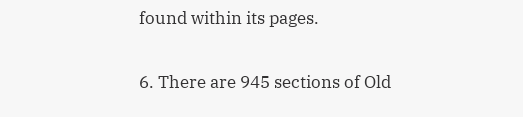found within its pages.

6. There are 945 sections of Old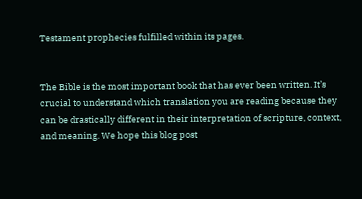Testament prophecies fulfilled within its pages.


The Bible is the most important book that has ever been written. It’s crucial to understand which translation you are reading because they can be drastically different in their interpretation of scripture, context, and meaning. We hope this blog post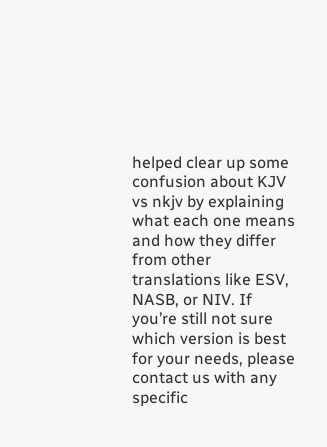helped clear up some confusion about KJV vs nkjv by explaining what each one means and how they differ from other translations like ESV, NASB, or NIV. If you’re still not sure which version is best for your needs, please contact us with any specific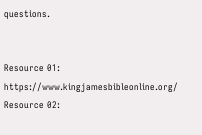questions.


Resource 01: https://www.kingjamesbibleonline.org/
Resource 02: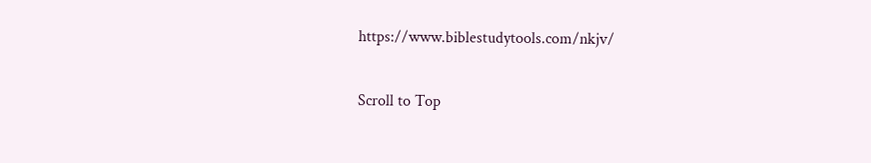https://www.biblestudytools.com/nkjv/

Scroll to Top